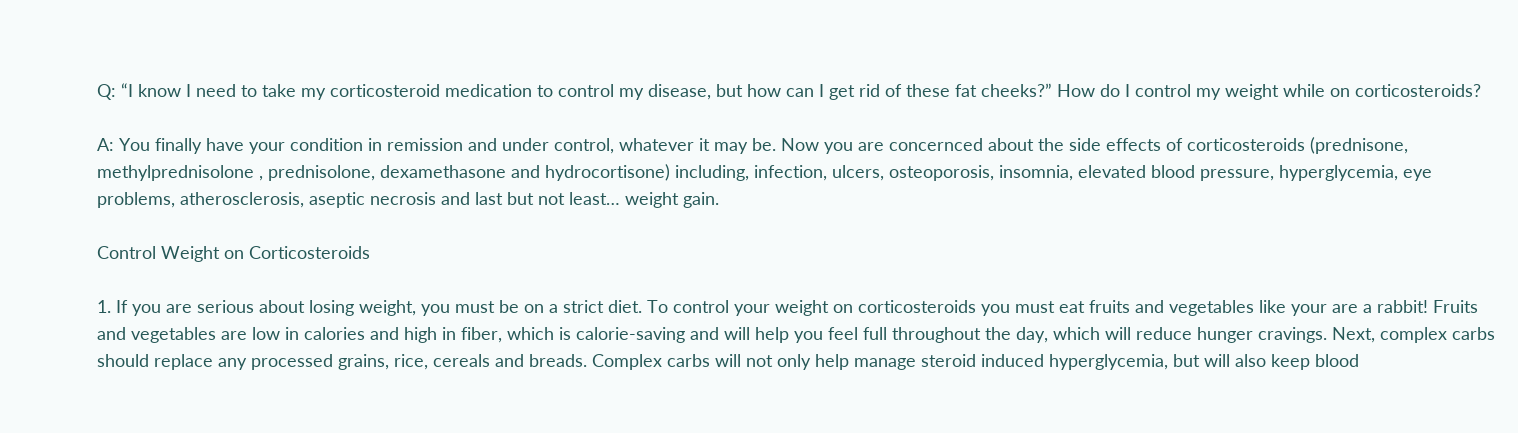Q: “I know I need to take my corticosteroid medication to control my disease, but how can I get rid of these fat cheeks?” How do I control my weight while on corticosteroids?

A: You finally have your condition in remission and under control, whatever it may be. Now you are concernced about the side effects of corticosteroids (prednisone, methylprednisolone , prednisolone, dexamethasone and hydrocortisone) including, infection, ulcers, osteoporosis, insomnia, elevated blood pressure, hyperglycemia, eye problems, atherosclerosis, aseptic necrosis and last but not least… weight gain.

Control Weight on Corticosteroids

1. If you are serious about losing weight, you must be on a strict diet. To control your weight on corticosteroids you must eat fruits and vegetables like your are a rabbit! Fruits and vegetables are low in calories and high in fiber, which is calorie-saving and will help you feel full throughout the day, which will reduce hunger cravings. Next, complex carbs should replace any processed grains, rice, cereals and breads. Complex carbs will not only help manage steroid induced hyperglycemia, but will also keep blood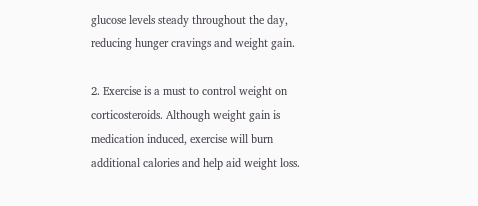glucose levels steady throughout the day, reducing hunger cravings and weight gain.

2. Exercise is a must to control weight on corticosteroids. Although weight gain is medication induced, exercise will burn additional calories and help aid weight loss.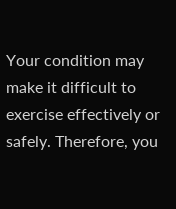Your condition may make it difficult to exercise effectively or safely. Therefore, you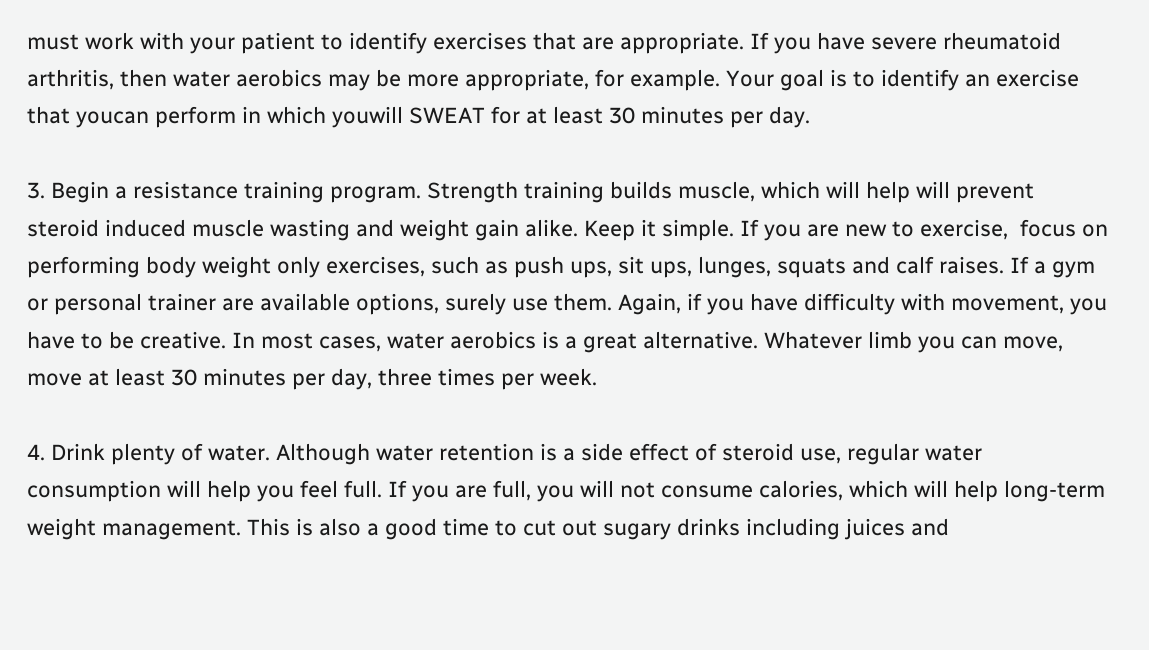must work with your patient to identify exercises that are appropriate. If you have severe rheumatoid arthritis, then water aerobics may be more appropriate, for example. Your goal is to identify an exercise that youcan perform in which youwill SWEAT for at least 30 minutes per day.

3. Begin a resistance training program. Strength training builds muscle, which will help will prevent steroid induced muscle wasting and weight gain alike. Keep it simple. If you are new to exercise,  focus on performing body weight only exercises, such as push ups, sit ups, lunges, squats and calf raises. If a gym or personal trainer are available options, surely use them. Again, if you have difficulty with movement, you have to be creative. In most cases, water aerobics is a great alternative. Whatever limb you can move, move at least 30 minutes per day, three times per week.

4. Drink plenty of water. Although water retention is a side effect of steroid use, regular water consumption will help you feel full. If you are full, you will not consume calories, which will help long-term weight management. This is also a good time to cut out sugary drinks including juices and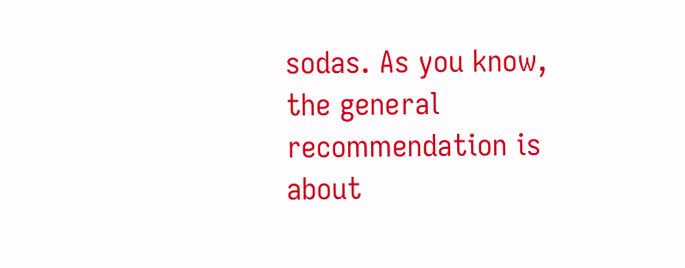sodas. As you know, the general recommendation is about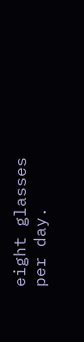eight glasses per day.